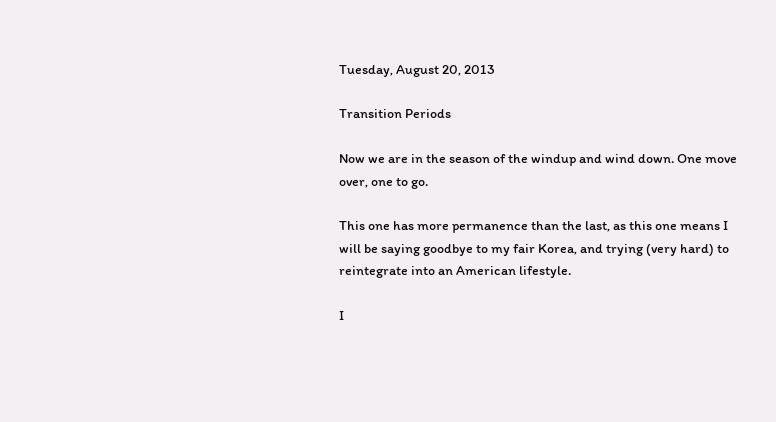Tuesday, August 20, 2013

Transition Periods

Now we are in the season of the windup and wind down. One move over, one to go.

This one has more permanence than the last, as this one means I will be saying goodbye to my fair Korea, and trying (very hard) to reintegrate into an American lifestyle.

I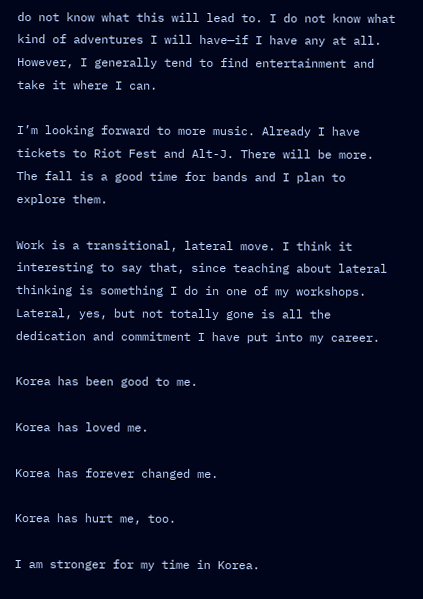do not know what this will lead to. I do not know what kind of adventures I will have—if I have any at all. However, I generally tend to find entertainment and take it where I can.

I’m looking forward to more music. Already I have tickets to Riot Fest and Alt-J. There will be more. The fall is a good time for bands and I plan to explore them.

Work is a transitional, lateral move. I think it interesting to say that, since teaching about lateral thinking is something I do in one of my workshops. Lateral, yes, but not totally gone is all the dedication and commitment I have put into my career.

Korea has been good to me.

Korea has loved me.

Korea has forever changed me.

Korea has hurt me, too.

I am stronger for my time in Korea.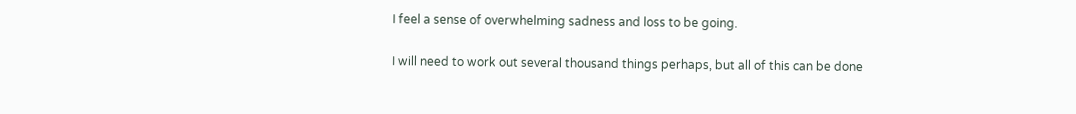I feel a sense of overwhelming sadness and loss to be going.

I will need to work out several thousand things perhaps, but all of this can be done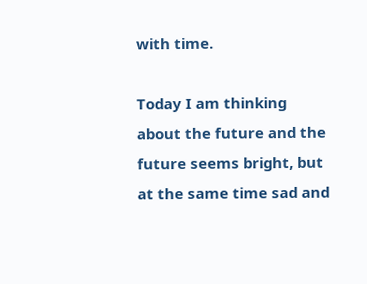with time.

Today I am thinking about the future and the future seems bright, but at the same time sad and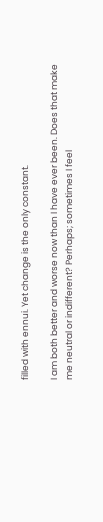filled with ennui. Yet change is the only constant.

I am both better and worse now than I have ever been. Does that make me neutral or indifferent? Perhaps; sometimes I feel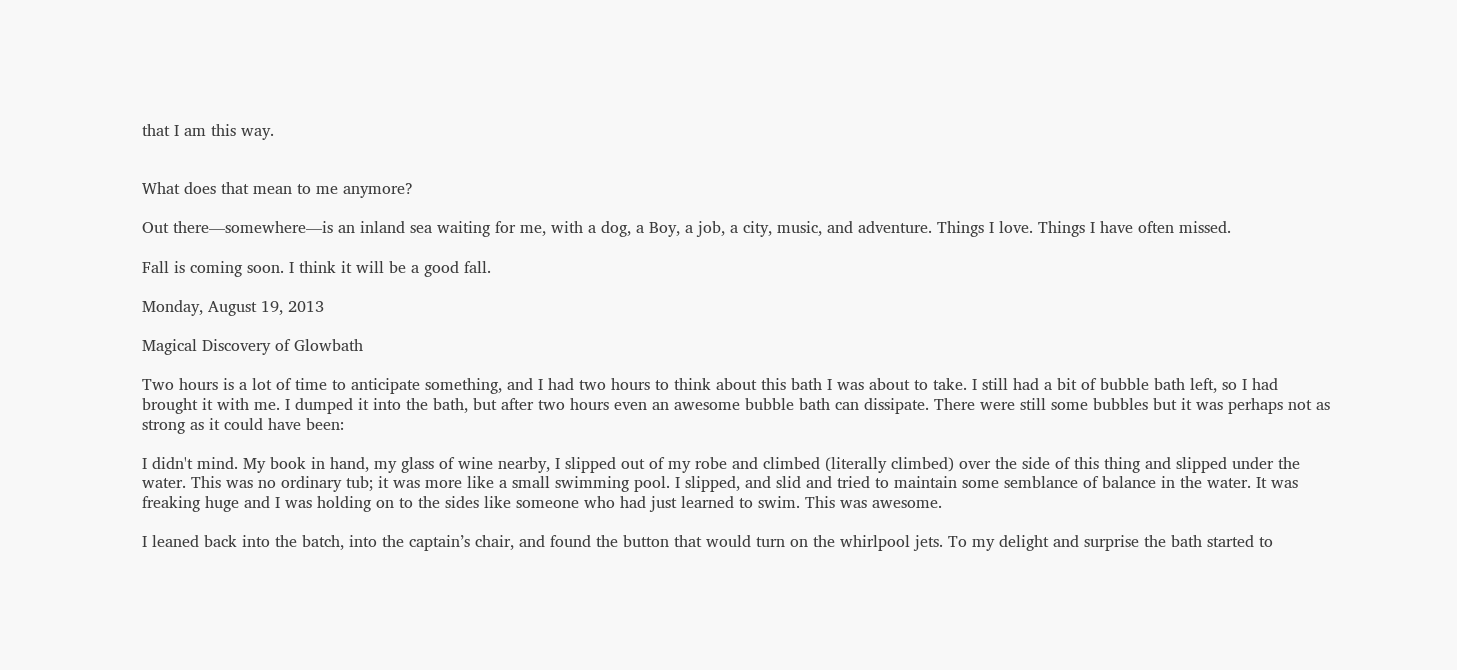that I am this way.


What does that mean to me anymore?

Out there—somewhere—is an inland sea waiting for me, with a dog, a Boy, a job, a city, music, and adventure. Things I love. Things I have often missed.

Fall is coming soon. I think it will be a good fall.

Monday, August 19, 2013

Magical Discovery of Glowbath

Two hours is a lot of time to anticipate something, and I had two hours to think about this bath I was about to take. I still had a bit of bubble bath left, so I had brought it with me. I dumped it into the bath, but after two hours even an awesome bubble bath can dissipate. There were still some bubbles but it was perhaps not as strong as it could have been:

I didn't mind. My book in hand, my glass of wine nearby, I slipped out of my robe and climbed (literally climbed) over the side of this thing and slipped under the water. This was no ordinary tub; it was more like a small swimming pool. I slipped, and slid and tried to maintain some semblance of balance in the water. It was freaking huge and I was holding on to the sides like someone who had just learned to swim. This was awesome.

I leaned back into the batch, into the captain’s chair, and found the button that would turn on the whirlpool jets. To my delight and surprise the bath started to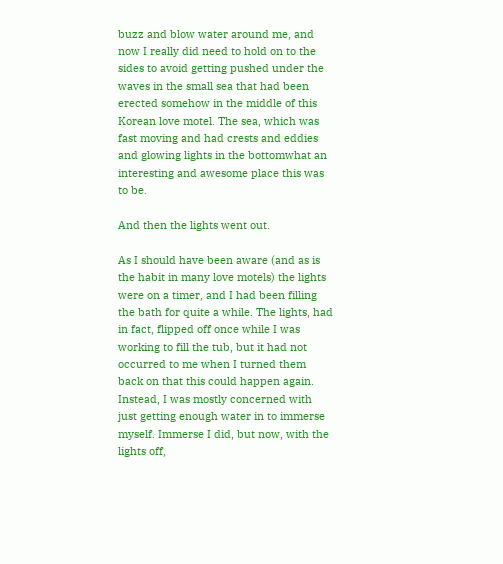buzz and blow water around me, and now I really did need to hold on to the sides to avoid getting pushed under the waves in the small sea that had been erected somehow in the middle of this Korean love motel. The sea, which was fast moving and had crests and eddies and glowing lights in the bottomwhat an interesting and awesome place this was to be.

And then the lights went out.

As I should have been aware (and as is the habit in many love motels) the lights were on a timer, and I had been filling the bath for quite a while. The lights, had in fact, flipped off once while I was working to fill the tub, but it had not occurred to me when I turned them back on that this could happen again. Instead, I was mostly concerned with just getting enough water in to immerse myself. Immerse I did, but now, with the lights off,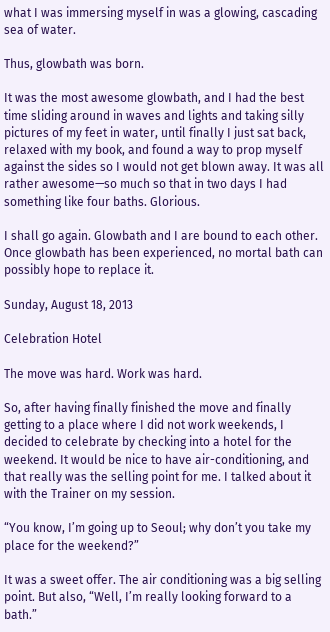what I was immersing myself in was a glowing, cascading sea of water.

Thus, glowbath was born.

It was the most awesome glowbath, and I had the best time sliding around in waves and lights and taking silly pictures of my feet in water, until finally I just sat back, relaxed with my book, and found a way to prop myself against the sides so I would not get blown away. It was all rather awesome—so much so that in two days I had something like four baths. Glorious.

I shall go again. Glowbath and I are bound to each other. Once glowbath has been experienced, no mortal bath can possibly hope to replace it.

Sunday, August 18, 2013

Celebration Hotel

The move was hard. Work was hard.

So, after having finally finished the move and finally getting to a place where I did not work weekends, I decided to celebrate by checking into a hotel for the weekend. It would be nice to have air-conditioning, and that really was the selling point for me. I talked about it with the Trainer on my session.

“You know, I’m going up to Seoul; why don’t you take my place for the weekend?”

It was a sweet offer. The air conditioning was a big selling point. But also, “Well, I’m really looking forward to a bath.”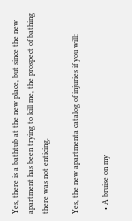Yes, there is a bathtub at the new place, but since the new apartment has been trying to kill me, the prospect of bathing there was not enticing.

Yes, the new apartmenta catalog of injuries if you will:

  • A bruise on my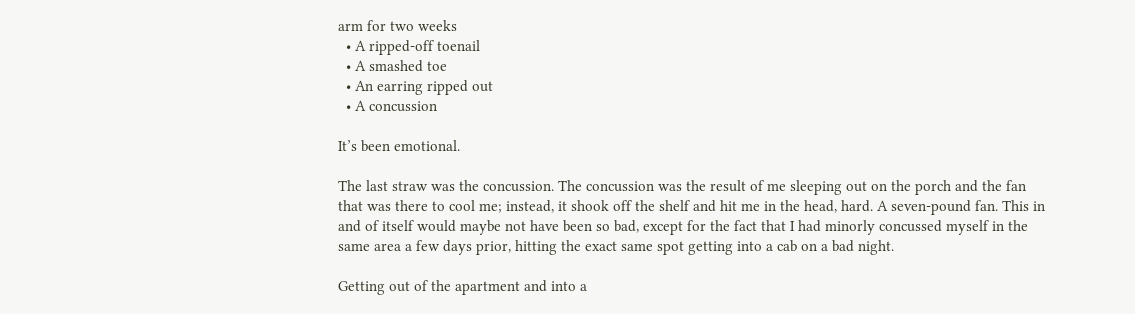arm for two weeks
  • A ripped-off toenail
  • A smashed toe
  • An earring ripped out
  • A concussion

It’s been emotional.

The last straw was the concussion. The concussion was the result of me sleeping out on the porch and the fan that was there to cool me; instead, it shook off the shelf and hit me in the head, hard. A seven-pound fan. This in and of itself would maybe not have been so bad, except for the fact that I had minorly concussed myself in the same area a few days prior, hitting the exact same spot getting into a cab on a bad night.

Getting out of the apartment and into a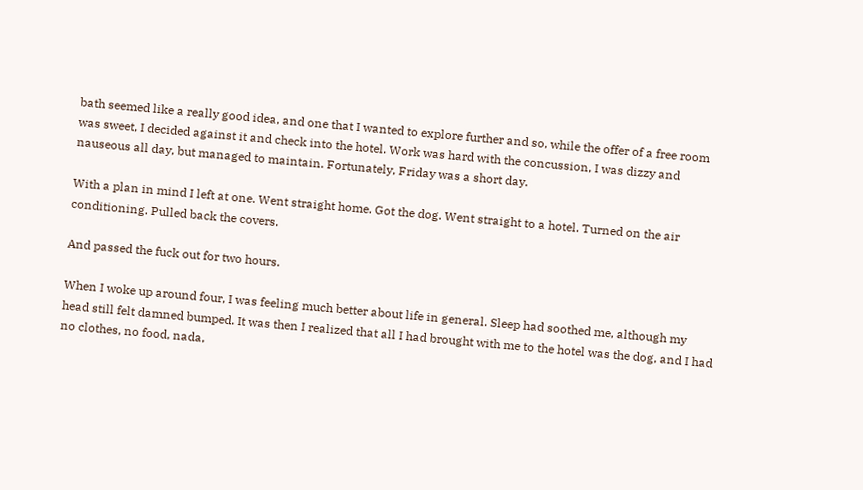bath seemed like a really good idea, and one that I wanted to explore further and so, while the offer of a free room was sweet, I decided against it and check into the hotel. Work was hard with the concussion, I was dizzy and nauseous all day, but managed to maintain. Fortunately, Friday was a short day.

With a plan in mind I left at one. Went straight home. Got the dog. Went straight to a hotel. Turned on the air conditioning. Pulled back the covers.

And passed the fuck out for two hours.

When I woke up around four, I was feeling much better about life in general. Sleep had soothed me, although my head still felt damned bumped. It was then I realized that all I had brought with me to the hotel was the dog, and I had no clothes, no food, nada,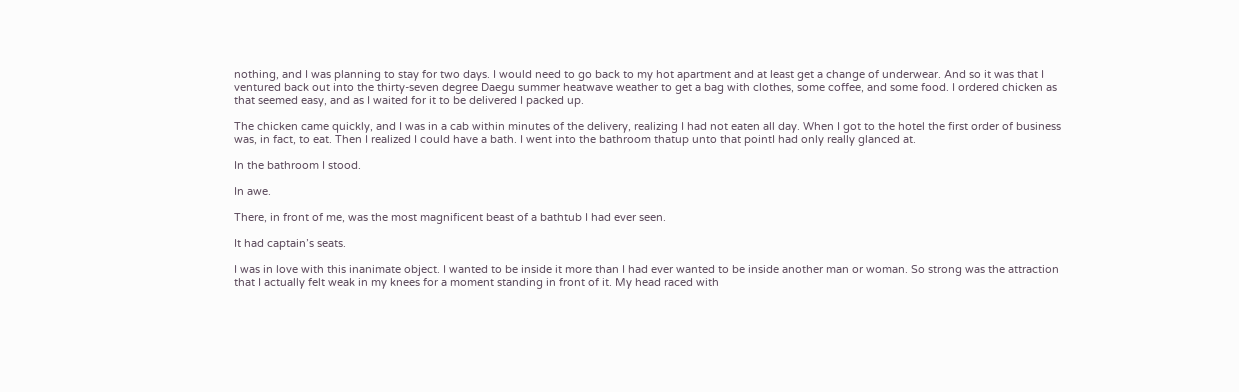nothing, and I was planning to stay for two days. I would need to go back to my hot apartment and at least get a change of underwear. And so it was that I ventured back out into the thirty-seven degree Daegu summer heatwave weather to get a bag with clothes, some coffee, and some food. I ordered chicken as that seemed easy, and as I waited for it to be delivered I packed up.

The chicken came quickly, and I was in a cab within minutes of the delivery, realizing I had not eaten all day. When I got to the hotel the first order of business was, in fact, to eat. Then I realized I could have a bath. I went into the bathroom thatup unto that pointI had only really glanced at.

In the bathroom I stood.

In awe.

There, in front of me, was the most magnificent beast of a bathtub I had ever seen.

It had captain’s seats.

I was in love with this inanimate object. I wanted to be inside it more than I had ever wanted to be inside another man or woman. So strong was the attraction that I actually felt weak in my knees for a moment standing in front of it. My head raced with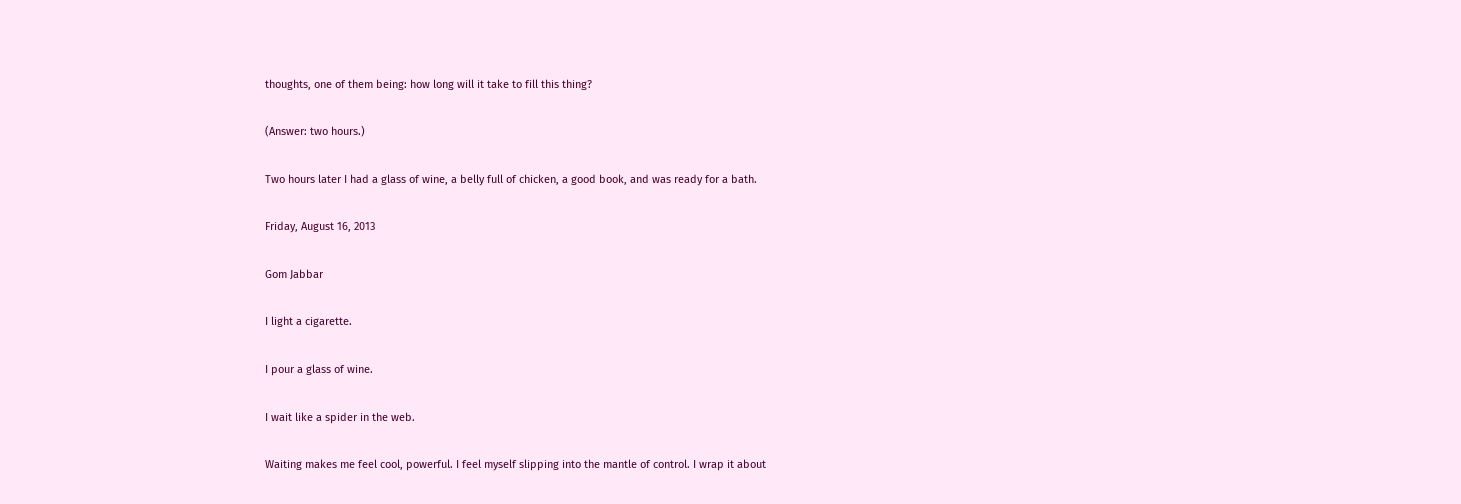thoughts, one of them being: how long will it take to fill this thing?

(Answer: two hours.)

Two hours later I had a glass of wine, a belly full of chicken, a good book, and was ready for a bath.

Friday, August 16, 2013

Gom Jabbar

I light a cigarette.

I pour a glass of wine.

I wait like a spider in the web.

Waiting makes me feel cool, powerful. I feel myself slipping into the mantle of control. I wrap it about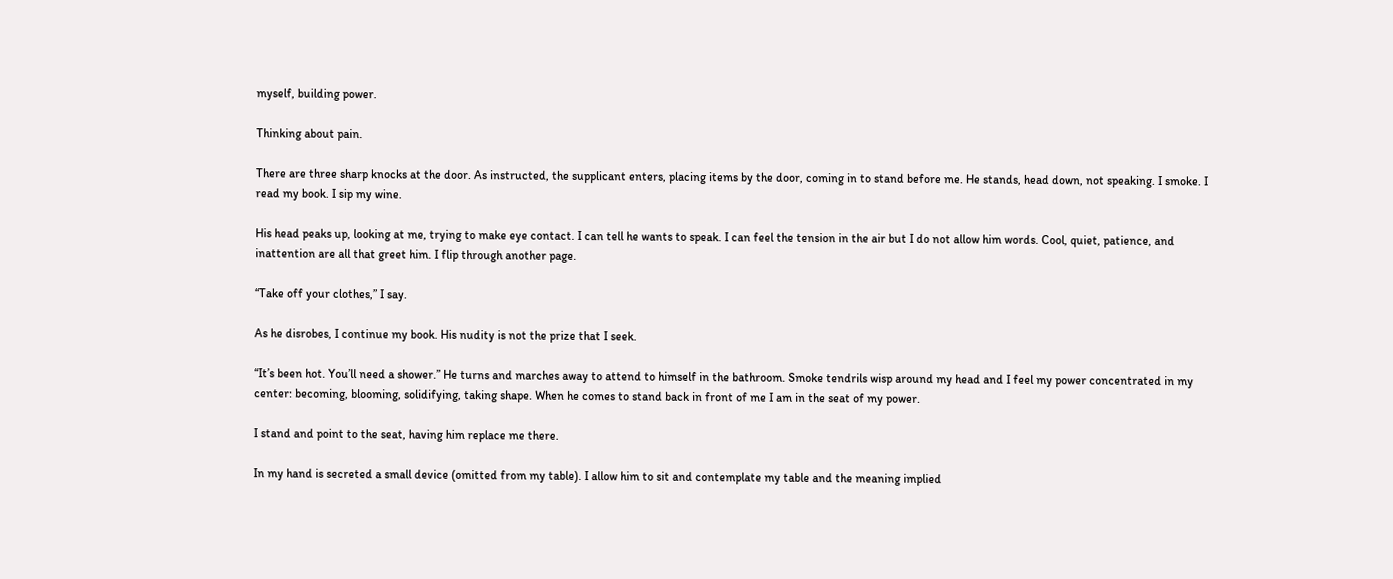myself, building power.

Thinking about pain.

There are three sharp knocks at the door. As instructed, the supplicant enters, placing items by the door, coming in to stand before me. He stands, head down, not speaking. I smoke. I read my book. I sip my wine.

His head peaks up, looking at me, trying to make eye contact. I can tell he wants to speak. I can feel the tension in the air but I do not allow him words. Cool, quiet, patience, and inattention are all that greet him. I flip through another page.

“Take off your clothes,” I say.

As he disrobes, I continue my book. His nudity is not the prize that I seek.

“It’s been hot. You’ll need a shower.” He turns and marches away to attend to himself in the bathroom. Smoke tendrils wisp around my head and I feel my power concentrated in my center: becoming, blooming, solidifying, taking shape. When he comes to stand back in front of me I am in the seat of my power.

I stand and point to the seat, having him replace me there.

In my hand is secreted a small device (omitted from my table). I allow him to sit and contemplate my table and the meaning implied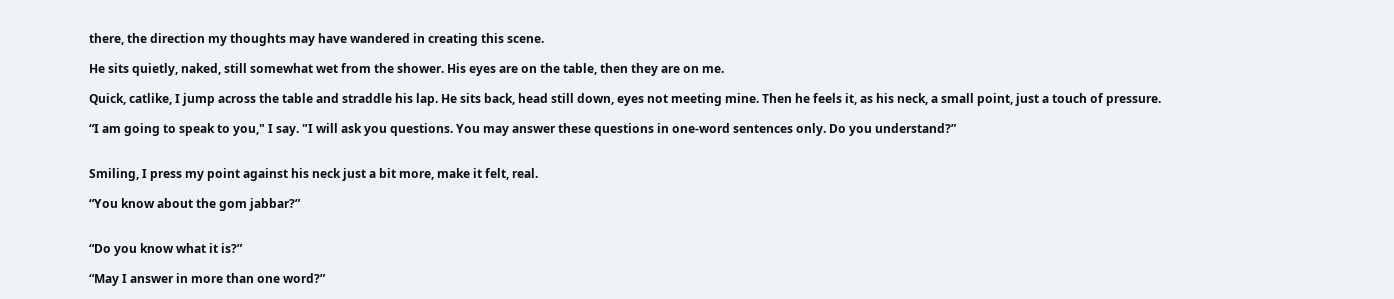there, the direction my thoughts may have wandered in creating this scene.

He sits quietly, naked, still somewhat wet from the shower. His eyes are on the table, then they are on me.

Quick, catlike, I jump across the table and straddle his lap. He sits back, head still down, eyes not meeting mine. Then he feels it, as his neck, a small point, just a touch of pressure.

“I am going to speak to you," I say. "I will ask you questions. You may answer these questions in one-word sentences only. Do you understand?”


Smiling, I press my point against his neck just a bit more, make it felt, real.

“You know about the gom jabbar?”


“Do you know what it is?”

“May I answer in more than one word?”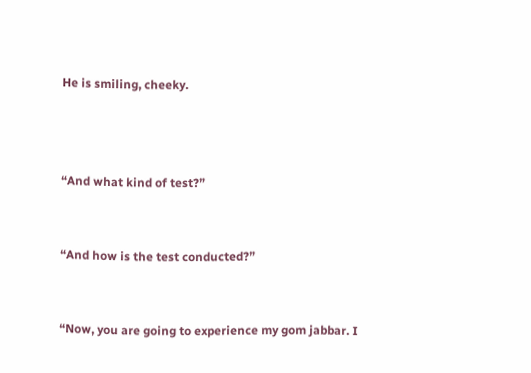He is smiling, cheeky.



“And what kind of test?”


“And how is the test conducted?”


“Now, you are going to experience my gom jabbar. I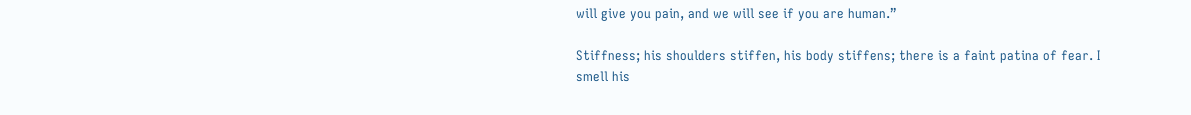will give you pain, and we will see if you are human.”

Stiffness; his shoulders stiffen, his body stiffens; there is a faint patina of fear. I smell his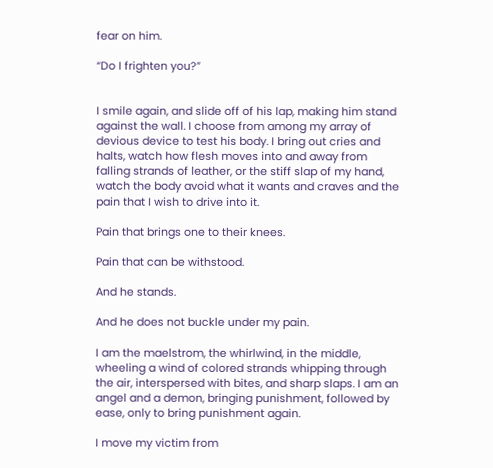fear on him.

“Do I frighten you?”


I smile again, and slide off of his lap, making him stand against the wall. I choose from among my array of devious device to test his body. I bring out cries and halts, watch how flesh moves into and away from falling strands of leather, or the stiff slap of my hand, watch the body avoid what it wants and craves and the pain that I wish to drive into it.

Pain that brings one to their knees.

Pain that can be withstood.

And he stands.

And he does not buckle under my pain.

I am the maelstrom, the whirlwind, in the middle, wheeling a wind of colored strands whipping through the air, interspersed with bites, and sharp slaps. I am an angel and a demon, bringing punishment, followed by ease, only to bring punishment again.

I move my victim from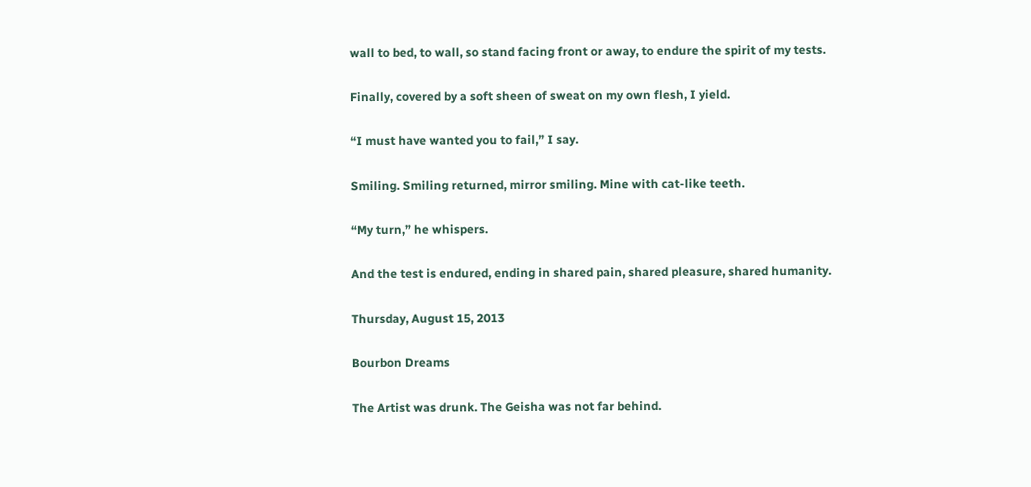wall to bed, to wall, so stand facing front or away, to endure the spirit of my tests.

Finally, covered by a soft sheen of sweat on my own flesh, I yield.

“I must have wanted you to fail,” I say.

Smiling. Smiling returned, mirror smiling. Mine with cat-like teeth.

“My turn,” he whispers.

And the test is endured, ending in shared pain, shared pleasure, shared humanity.

Thursday, August 15, 2013

Bourbon Dreams

The Artist was drunk. The Geisha was not far behind.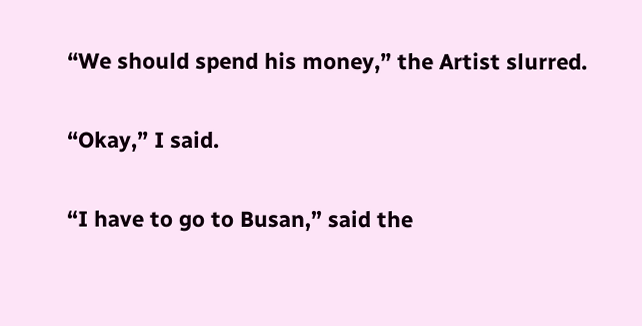“We should spend his money,” the Artist slurred.

“Okay,” I said.

“I have to go to Busan,” said the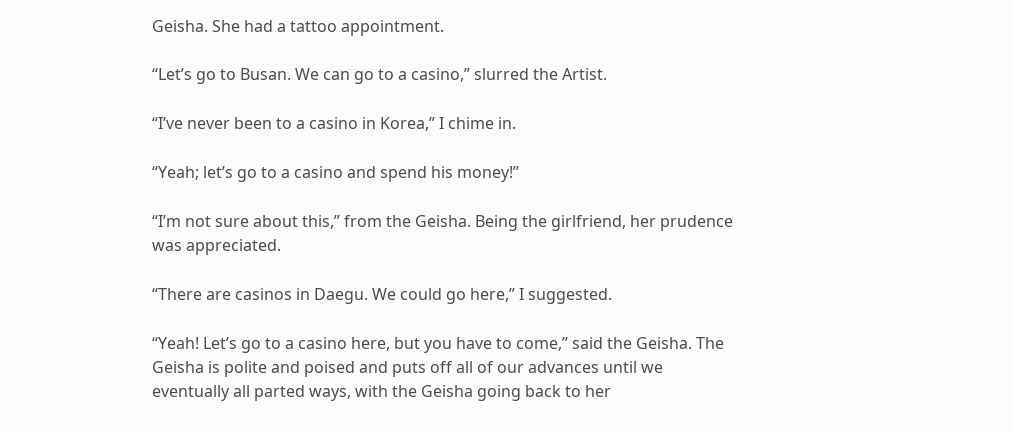Geisha. She had a tattoo appointment.

“Let’s go to Busan. We can go to a casino,” slurred the Artist.

“I’ve never been to a casino in Korea,” I chime in.

“Yeah; let’s go to a casino and spend his money!”

“I’m not sure about this,” from the Geisha. Being the girlfriend, her prudence was appreciated.

“There are casinos in Daegu. We could go here,” I suggested.

“Yeah! Let’s go to a casino here, but you have to come,” said the Geisha. The Geisha is polite and poised and puts off all of our advances until we eventually all parted ways, with the Geisha going back to her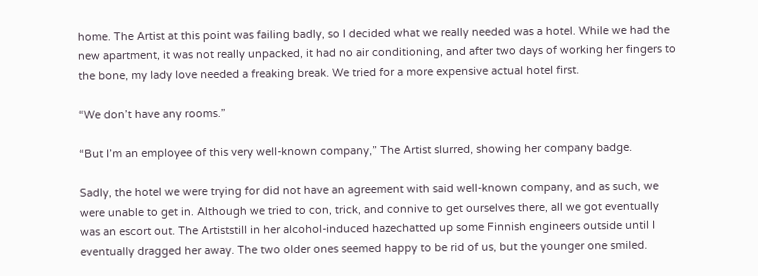home. The Artist at this point was failing badly, so I decided what we really needed was a hotel. While we had the new apartment, it was not really unpacked, it had no air conditioning, and after two days of working her fingers to the bone, my lady love needed a freaking break. We tried for a more expensive actual hotel first.

“We don’t have any rooms.”

“But I’m an employee of this very well-known company,” The Artist slurred, showing her company badge.

Sadly, the hotel we were trying for did not have an agreement with said well-known company, and as such, we were unable to get in. Although we tried to con, trick, and connive to get ourselves there, all we got eventually was an escort out. The Artiststill in her alcohol-induced hazechatted up some Finnish engineers outside until I eventually dragged her away. The two older ones seemed happy to be rid of us, but the younger one smiled.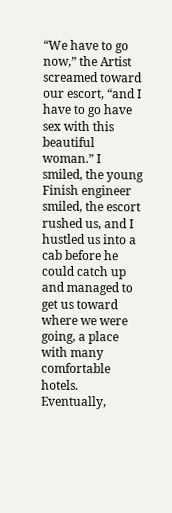“We have to go now,” the Artist screamed toward our escort, “and I have to go have sex with this beautiful woman.” I smiled, the young Finish engineer smiled, the escort rushed us, and I hustled us into a cab before he could catch up and managed to get us toward where we were going, a place with many comfortable hotels. Eventually,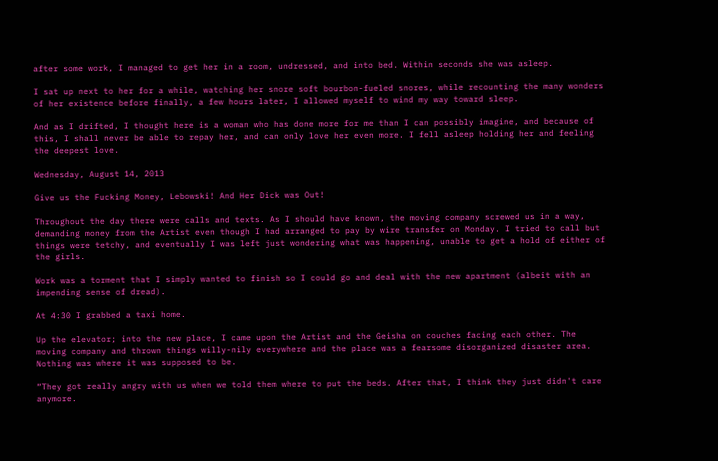after some work, I managed to get her in a room, undressed, and into bed. Within seconds she was asleep.

I sat up next to her for a while, watching her snore soft bourbon-fueled snores, while recounting the many wonders of her existence before finally, a few hours later, I allowed myself to wind my way toward sleep.

And as I drifted, I thought here is a woman who has done more for me than I can possibly imagine, and because of this, I shall never be able to repay her, and can only love her even more. I fell asleep holding her and feeling the deepest love.

Wednesday, August 14, 2013

Give us the Fucking Money, Lebowski! And Her Dick was Out!

Throughout the day there were calls and texts. As I should have known, the moving company screwed us in a way, demanding money from the Artist even though I had arranged to pay by wire transfer on Monday. I tried to call but things were tetchy, and eventually I was left just wondering what was happening, unable to get a hold of either of the girls.

Work was a torment that I simply wanted to finish so I could go and deal with the new apartment (albeit with an impending sense of dread).

At 4:30 I grabbed a taxi home.

Up the elevator; into the new place, I came upon the Artist and the Geisha on couches facing each other. The moving company and thrown things willy-nily everywhere and the place was a fearsome disorganized disaster area. Nothing was where it was supposed to be.

“They got really angry with us when we told them where to put the beds. After that, I think they just didn't care anymore.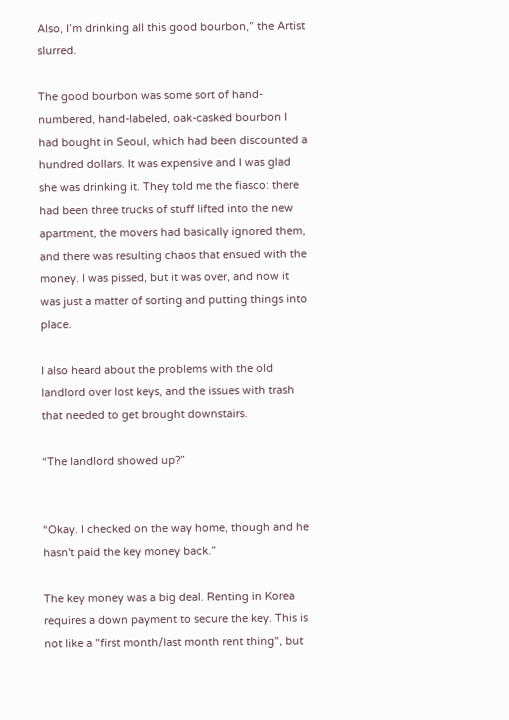Also, I’m drinking all this good bourbon,” the Artist slurred.

The good bourbon was some sort of hand-numbered, hand-labeled, oak-casked bourbon I had bought in Seoul, which had been discounted a hundred dollars. It was expensive and I was glad she was drinking it. They told me the fiasco: there had been three trucks of stuff lifted into the new apartment, the movers had basically ignored them, and there was resulting chaos that ensued with the money. I was pissed, but it was over, and now it was just a matter of sorting and putting things into place.

I also heard about the problems with the old landlord over lost keys, and the issues with trash that needed to get brought downstairs.

“The landlord showed up?”


“Okay. I checked on the way home, though and he hasn't paid the key money back.”

The key money was a big deal. Renting in Korea requires a down payment to secure the key. This is not like a "first month/last month rent thing", but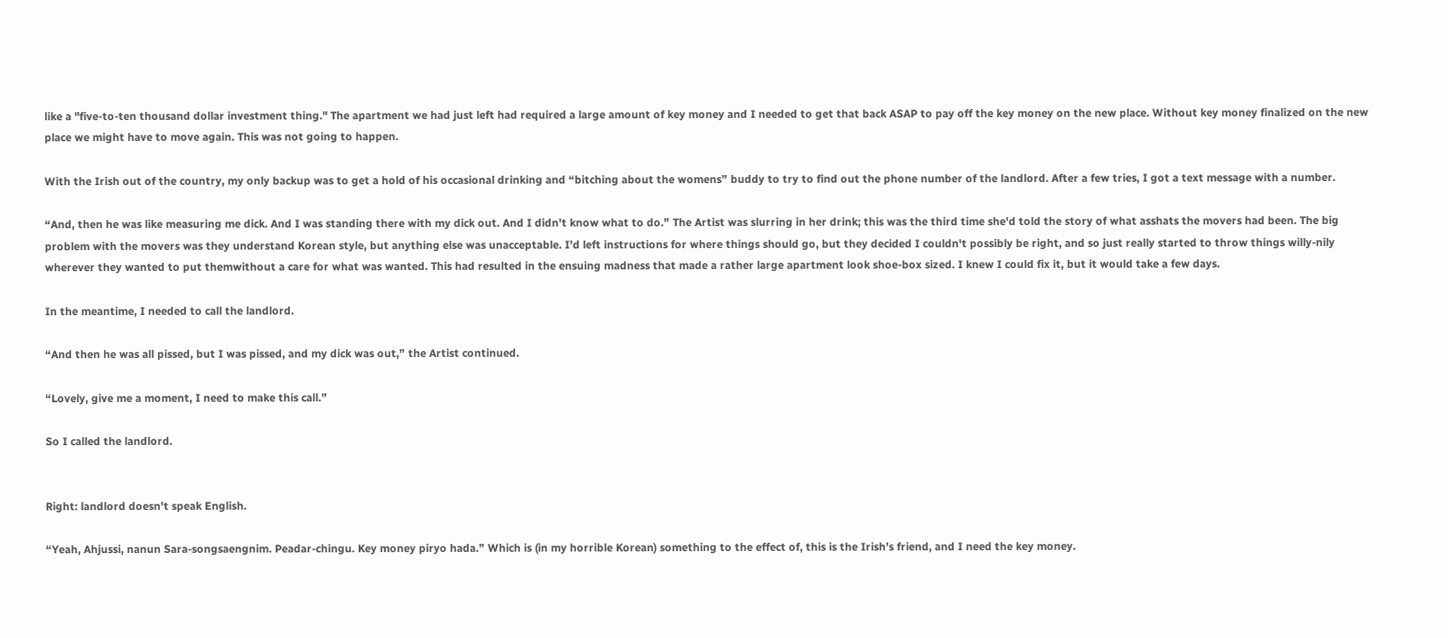like a "five-to-ten thousand dollar investment thing." The apartment we had just left had required a large amount of key money and I needed to get that back ASAP to pay off the key money on the new place. Without key money finalized on the new place we might have to move again. This was not going to happen.

With the Irish out of the country, my only backup was to get a hold of his occasional drinking and “bitching about the womens” buddy to try to find out the phone number of the landlord. After a few tries, I got a text message with a number.

“And, then he was like measuring me dick. And I was standing there with my dick out. And I didn't know what to do.” The Artist was slurring in her drink; this was the third time she'd told the story of what asshats the movers had been. The big problem with the movers was they understand Korean style, but anything else was unacceptable. I’d left instructions for where things should go, but they decided I couldn't possibly be right, and so just really started to throw things willy-nily wherever they wanted to put themwithout a care for what was wanted. This had resulted in the ensuing madness that made a rather large apartment look shoe-box sized. I knew I could fix it, but it would take a few days.

In the meantime, I needed to call the landlord.

“And then he was all pissed, but I was pissed, and my dick was out,” the Artist continued.

“Lovely, give me a moment, I need to make this call.”

So I called the landlord.


Right: landlord doesn't speak English.

“Yeah, Ahjussi, nanun Sara-songsaengnim. Peadar-chingu. Key money piryo hada.” Which is (in my horrible Korean) something to the effect of, this is the Irish’s friend, and I need the key money.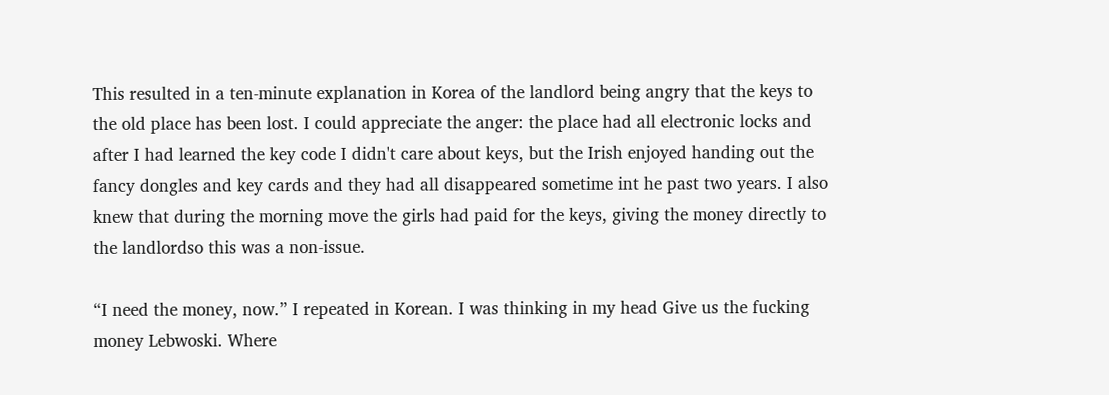This resulted in a ten-minute explanation in Korea of the landlord being angry that the keys to the old place has been lost. I could appreciate the anger: the place had all electronic locks and after I had learned the key code I didn't care about keys, but the Irish enjoyed handing out the fancy dongles and key cards and they had all disappeared sometime int he past two years. I also knew that during the morning move the girls had paid for the keys, giving the money directly to the landlordso this was a non-issue.

“I need the money, now.” I repeated in Korean. I was thinking in my head Give us the fucking money Lebwoski. Where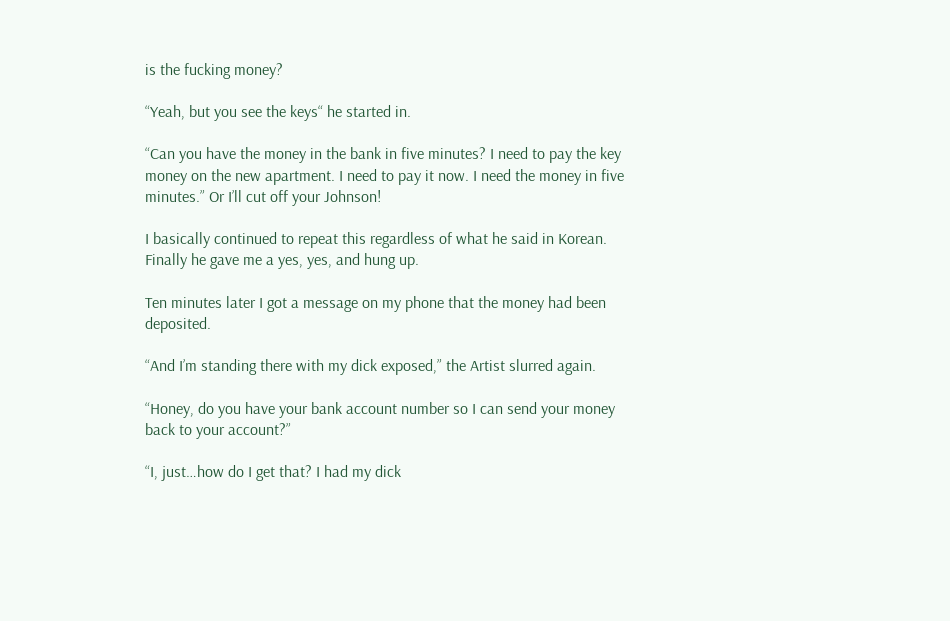is the fucking money?

“Yeah, but you see the keys“ he started in.

“Can you have the money in the bank in five minutes? I need to pay the key money on the new apartment. I need to pay it now. I need the money in five minutes.” Or I’ll cut off your Johnson!

I basically continued to repeat this regardless of what he said in Korean. Finally he gave me a yes, yes, and hung up.

Ten minutes later I got a message on my phone that the money had been deposited.

“And I’m standing there with my dick exposed,” the Artist slurred again.

“Honey, do you have your bank account number so I can send your money back to your account?”

“I, just…how do I get that? I had my dick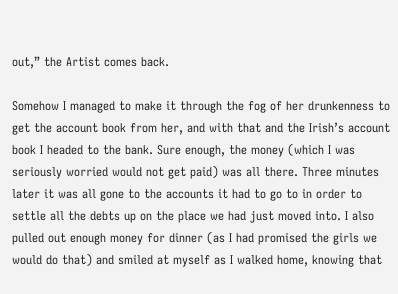out,” the Artist comes back.

Somehow I managed to make it through the fog of her drunkenness to get the account book from her, and with that and the Irish’s account book I headed to the bank. Sure enough, the money (which I was seriously worried would not get paid) was all there. Three minutes later it was all gone to the accounts it had to go to in order to settle all the debts up on the place we had just moved into. I also pulled out enough money for dinner (as I had promised the girls we would do that) and smiled at myself as I walked home, knowing that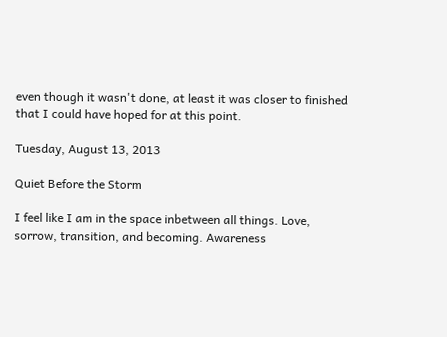even though it wasn't done, at least it was closer to finished that I could have hoped for at this point.

Tuesday, August 13, 2013

Quiet Before the Storm

I feel like I am in the space inbetween all things. Love, sorrow, transition, and becoming. Awareness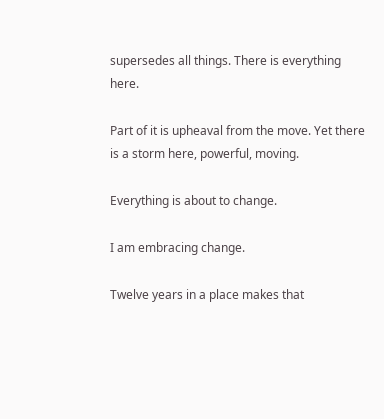supersedes all things. There is everything here.

Part of it is upheaval from the move. Yet there is a storm here, powerful, moving.

Everything is about to change.

I am embracing change.

Twelve years in a place makes that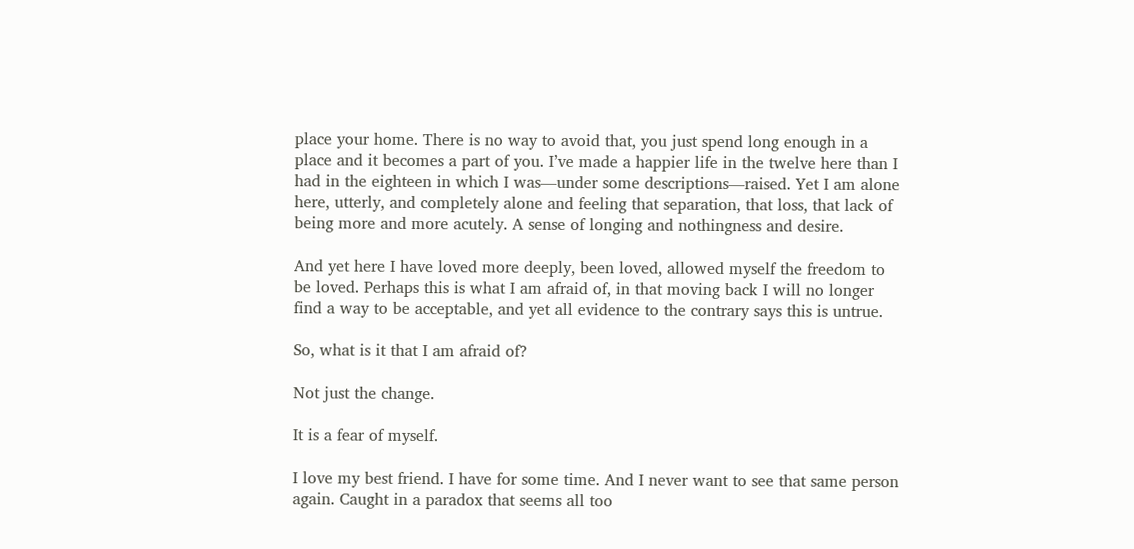place your home. There is no way to avoid that, you just spend long enough in a place and it becomes a part of you. I’ve made a happier life in the twelve here than I had in the eighteen in which I was—under some descriptions—raised. Yet I am alone here, utterly, and completely alone and feeling that separation, that loss, that lack of being more and more acutely. A sense of longing and nothingness and desire.

And yet here I have loved more deeply, been loved, allowed myself the freedom to be loved. Perhaps this is what I am afraid of, in that moving back I will no longer find a way to be acceptable, and yet all evidence to the contrary says this is untrue.

So, what is it that I am afraid of?

Not just the change.

It is a fear of myself.

I love my best friend. I have for some time. And I never want to see that same person again. Caught in a paradox that seems all too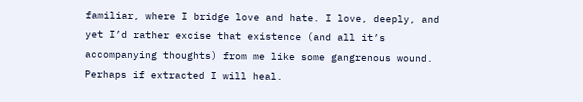familiar, where I bridge love and hate. I love, deeply, and yet I’d rather excise that existence (and all it’s accompanying thoughts) from me like some gangrenous wound. Perhaps if extracted I will heal.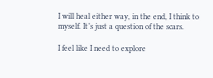I will heal either way, in the end, I think to myself. It’s just a question of the scars.

I feel like I need to explore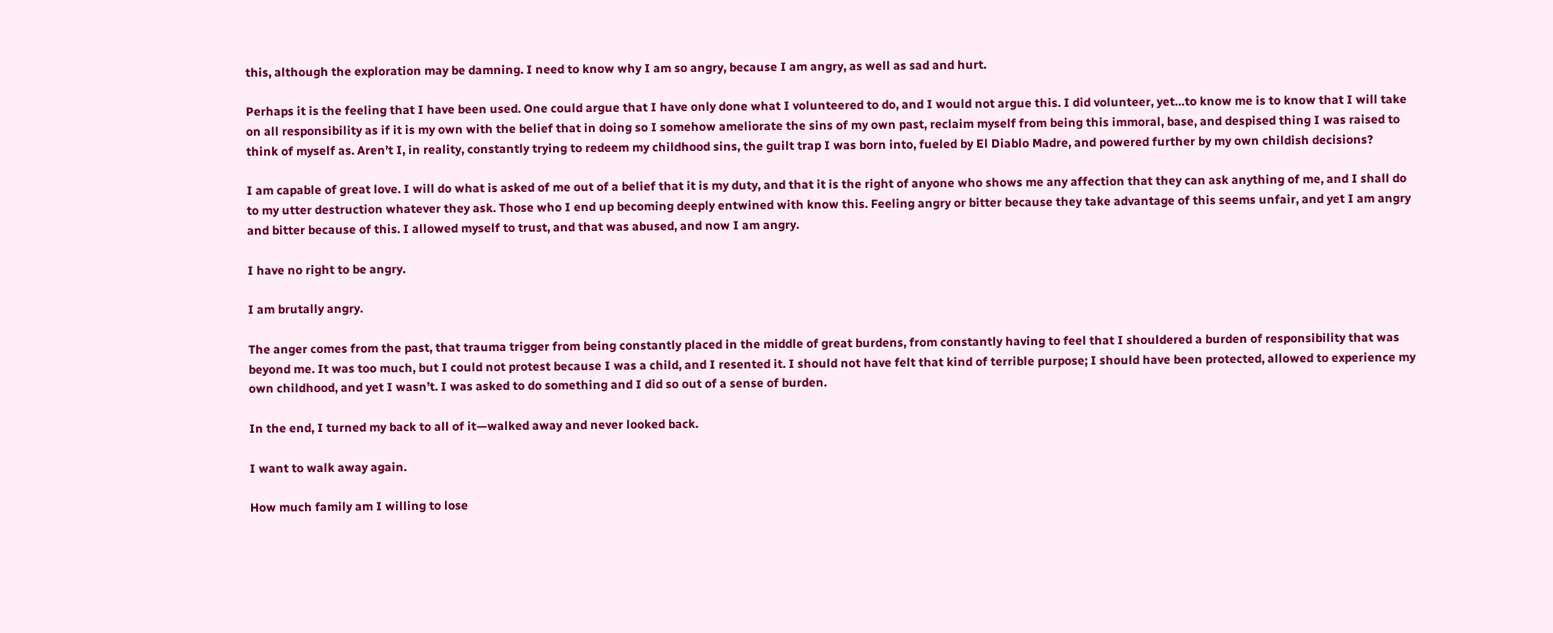this, although the exploration may be damning. I need to know why I am so angry, because I am angry, as well as sad and hurt.

Perhaps it is the feeling that I have been used. One could argue that I have only done what I volunteered to do, and I would not argue this. I did volunteer, yet…to know me is to know that I will take on all responsibility as if it is my own with the belief that in doing so I somehow ameliorate the sins of my own past, reclaim myself from being this immoral, base, and despised thing I was raised to think of myself as. Aren’t I, in reality, constantly trying to redeem my childhood sins, the guilt trap I was born into, fueled by El Diablo Madre, and powered further by my own childish decisions?

I am capable of great love. I will do what is asked of me out of a belief that it is my duty, and that it is the right of anyone who shows me any affection that they can ask anything of me, and I shall do to my utter destruction whatever they ask. Those who I end up becoming deeply entwined with know this. Feeling angry or bitter because they take advantage of this seems unfair, and yet I am angry and bitter because of this. I allowed myself to trust, and that was abused, and now I am angry.

I have no right to be angry.

I am brutally angry.

The anger comes from the past, that trauma trigger from being constantly placed in the middle of great burdens, from constantly having to feel that I shouldered a burden of responsibility that was beyond me. It was too much, but I could not protest because I was a child, and I resented it. I should not have felt that kind of terrible purpose; I should have been protected, allowed to experience my own childhood, and yet I wasn’t. I was asked to do something and I did so out of a sense of burden.

In the end, I turned my back to all of it—walked away and never looked back.

I want to walk away again.

How much family am I willing to lose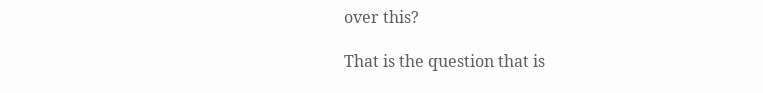over this?

That is the question that is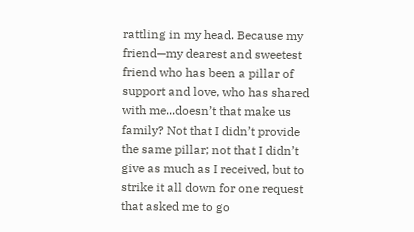rattling in my head. Because my friend—my dearest and sweetest friend who has been a pillar of support and love, who has shared with me...doesn’t that make us family? Not that I didn’t provide the same pillar; not that I didn’t give as much as I received, but to strike it all down for one request that asked me to go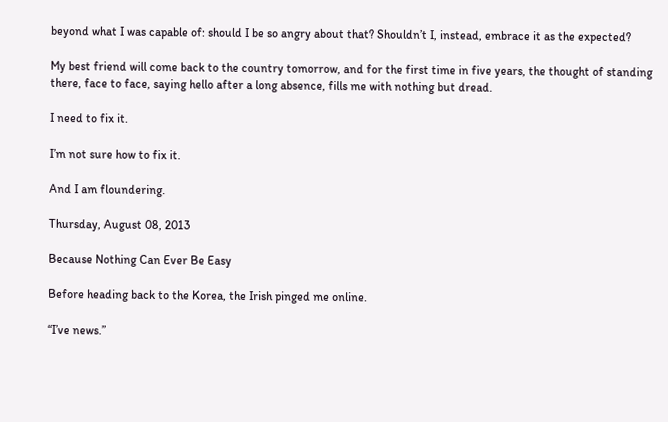beyond what I was capable of: should I be so angry about that? Shouldn’t I, instead, embrace it as the expected?

My best friend will come back to the country tomorrow, and for the first time in five years, the thought of standing there, face to face, saying hello after a long absence, fills me with nothing but dread.

I need to fix it.

I’m not sure how to fix it.

And I am floundering.

Thursday, August 08, 2013

Because Nothing Can Ever Be Easy

Before heading back to the Korea, the Irish pinged me online.

“I’ve news.”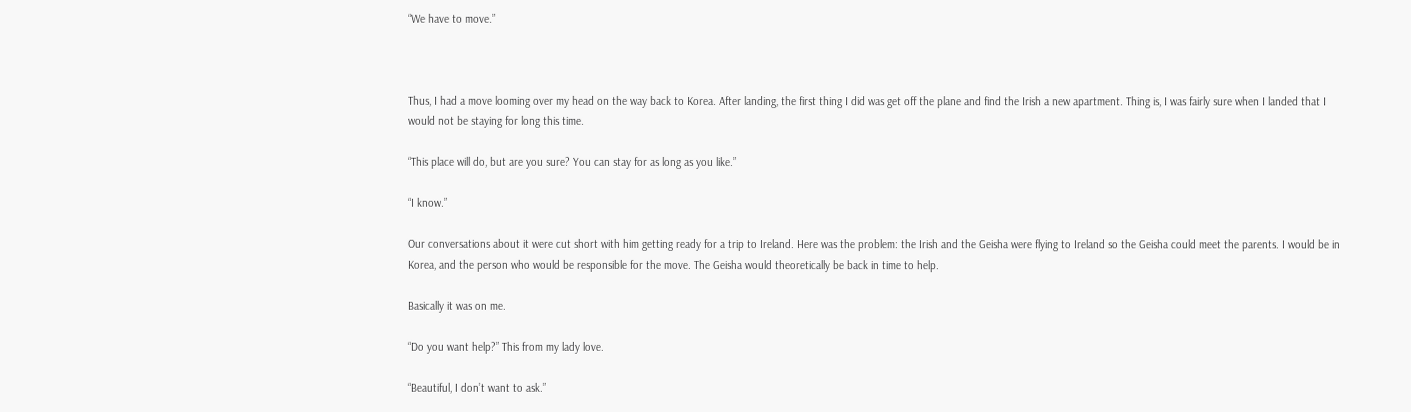“We have to move.”



Thus, I had a move looming over my head on the way back to Korea. After landing, the first thing I did was get off the plane and find the Irish a new apartment. Thing is, I was fairly sure when I landed that I would not be staying for long this time.

“This place will do, but are you sure? You can stay for as long as you like.”

“I know.”

Our conversations about it were cut short with him getting ready for a trip to Ireland. Here was the problem: the Irish and the Geisha were flying to Ireland so the Geisha could meet the parents. I would be in Korea, and the person who would be responsible for the move. The Geisha would theoretically be back in time to help.

Basically it was on me.

“Do you want help?” This from my lady love.

“Beautiful, I don’t want to ask.”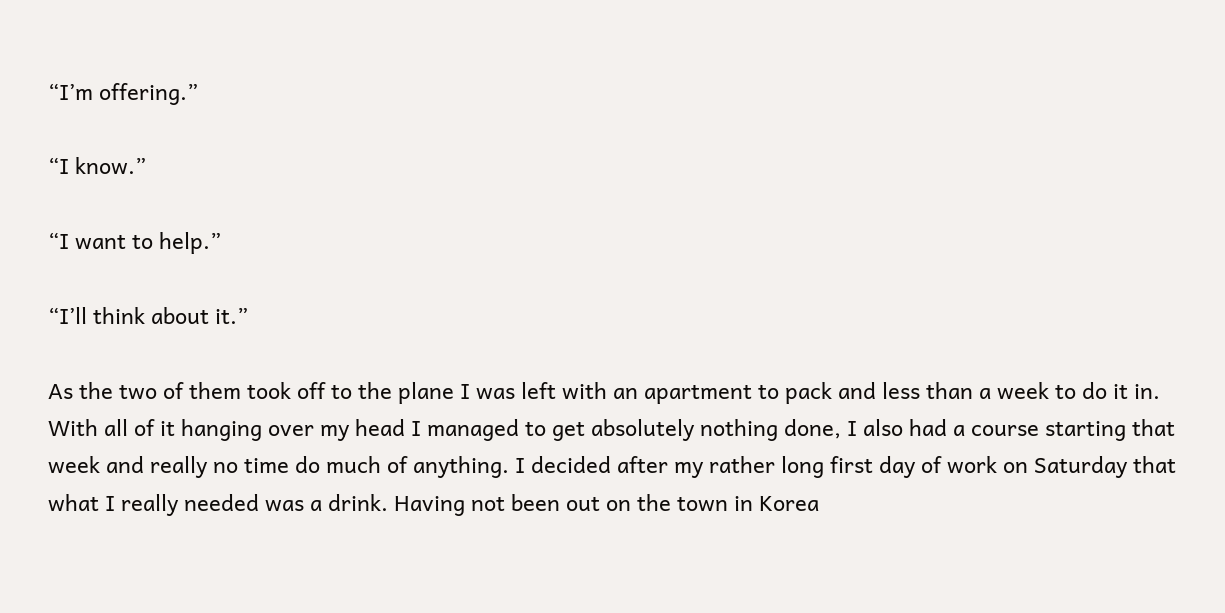“I’m offering.”

“I know.”

“I want to help.”

“I’ll think about it.”

As the two of them took off to the plane I was left with an apartment to pack and less than a week to do it in. With all of it hanging over my head I managed to get absolutely nothing done, I also had a course starting that week and really no time do much of anything. I decided after my rather long first day of work on Saturday that what I really needed was a drink. Having not been out on the town in Korea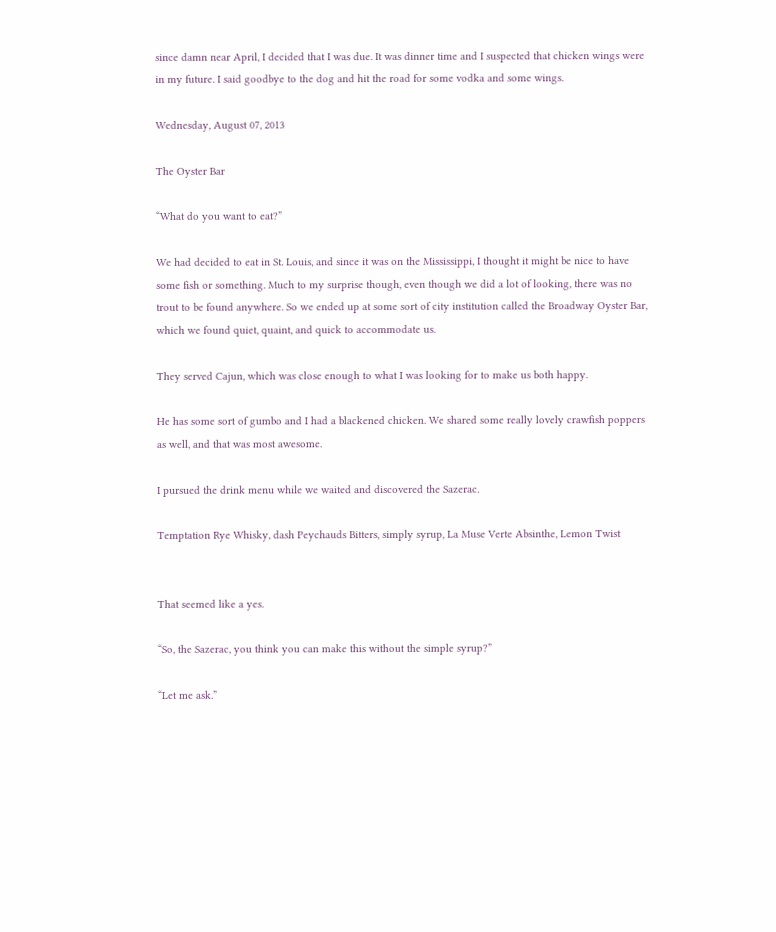since damn near April, I decided that I was due. It was dinner time and I suspected that chicken wings were in my future. I said goodbye to the dog and hit the road for some vodka and some wings.

Wednesday, August 07, 2013

The Oyster Bar

“What do you want to eat?”

We had decided to eat in St. Louis, and since it was on the Mississippi, I thought it might be nice to have some fish or something. Much to my surprise though, even though we did a lot of looking, there was no trout to be found anywhere. So we ended up at some sort of city institution called the Broadway Oyster Bar, which we found quiet, quaint, and quick to accommodate us.

They served Cajun, which was close enough to what I was looking for to make us both happy.

He has some sort of gumbo and I had a blackened chicken. We shared some really lovely crawfish poppers as well, and that was most awesome.

I pursued the drink menu while we waited and discovered the Sazerac.

Temptation Rye Whisky, dash Peychauds Bitters, simply syrup, La Muse Verte Absinthe, Lemon Twist


That seemed like a yes.

“So, the Sazerac, you think you can make this without the simple syrup?”

“Let me ask.”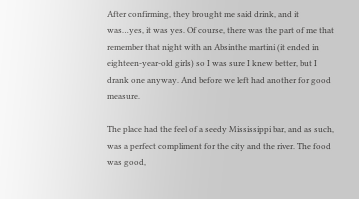After confirming, they brought me said drink, and it was…yes, it was yes. Of course, there was the part of me that remember that night with an Absinthe martini (it ended in eighteen-year-old girls) so I was sure I knew better, but I drank one anyway. And before we left had another for good measure.

The place had the feel of a seedy Mississippi bar, and as such, was a perfect compliment for the city and the river. The food was good,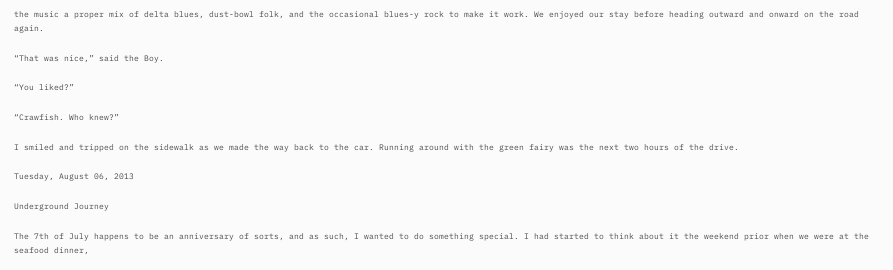the music a proper mix of delta blues, dust-bowl folk, and the occasional blues-y rock to make it work. We enjoyed our stay before heading outward and onward on the road again.

“That was nice,” said the Boy.

“You liked?”

“Crawfish. Who knew?”

I smiled and tripped on the sidewalk as we made the way back to the car. Running around with the green fairy was the next two hours of the drive.

Tuesday, August 06, 2013

Underground Journey

The 7th of July happens to be an anniversary of sorts, and as such, I wanted to do something special. I had started to think about it the weekend prior when we were at the seafood dinner,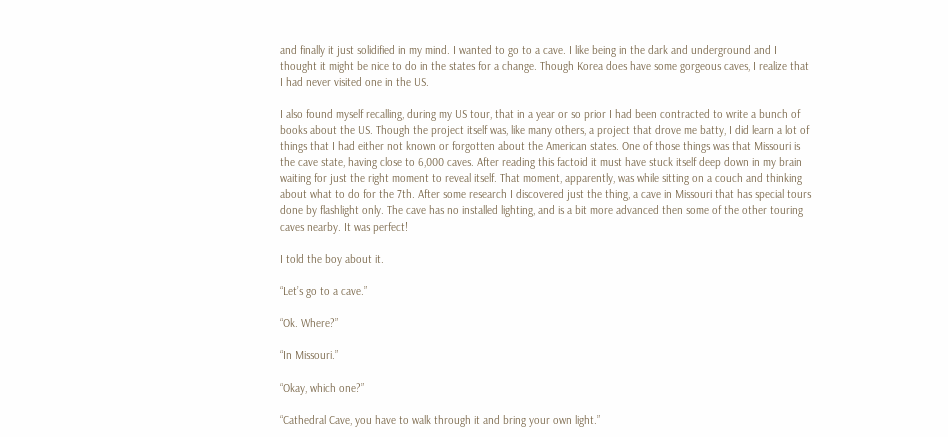and finally it just solidified in my mind. I wanted to go to a cave. I like being in the dark and underground and I thought it might be nice to do in the states for a change. Though Korea does have some gorgeous caves, I realize that I had never visited one in the US.

I also found myself recalling, during my US tour, that in a year or so prior I had been contracted to write a bunch of books about the US. Though the project itself was, like many others, a project that drove me batty, I did learn a lot of things that I had either not known or forgotten about the American states. One of those things was that Missouri is the cave state, having close to 6,000 caves. After reading this factoid it must have stuck itself deep down in my brain waiting for just the right moment to reveal itself. That moment, apparently, was while sitting on a couch and thinking about what to do for the 7th. After some research I discovered just the thing, a cave in Missouri that has special tours done by flashlight only. The cave has no installed lighting, and is a bit more advanced then some of the other touring caves nearby. It was perfect!

I told the boy about it.

“Let’s go to a cave.”

“Ok. Where?”

“In Missouri.”

“Okay, which one?”

“Cathedral Cave, you have to walk through it and bring your own light.”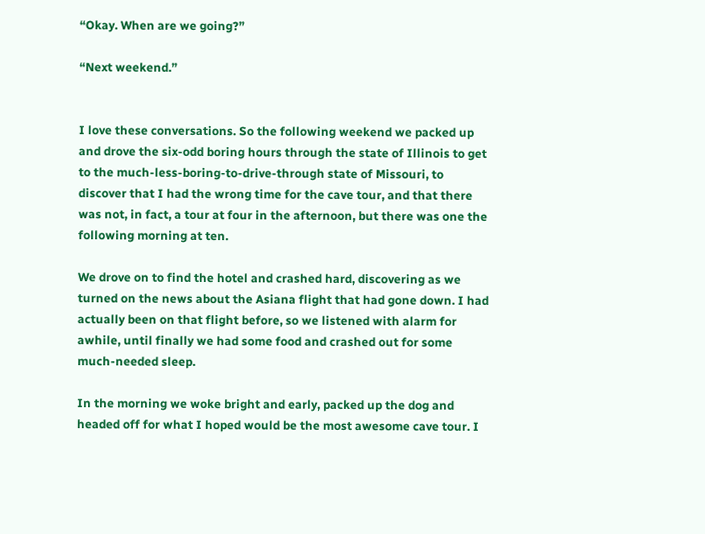“Okay. When are we going?”

“Next weekend.”


I love these conversations. So the following weekend we packed up and drove the six-odd boring hours through the state of Illinois to get to the much-less-boring-to-drive-through state of Missouri, to discover that I had the wrong time for the cave tour, and that there was not, in fact, a tour at four in the afternoon, but there was one the following morning at ten.

We drove on to find the hotel and crashed hard, discovering as we turned on the news about the Asiana flight that had gone down. I had actually been on that flight before, so we listened with alarm for awhile, until finally we had some food and crashed out for some much-needed sleep.

In the morning we woke bright and early, packed up the dog and headed off for what I hoped would be the most awesome cave tour. I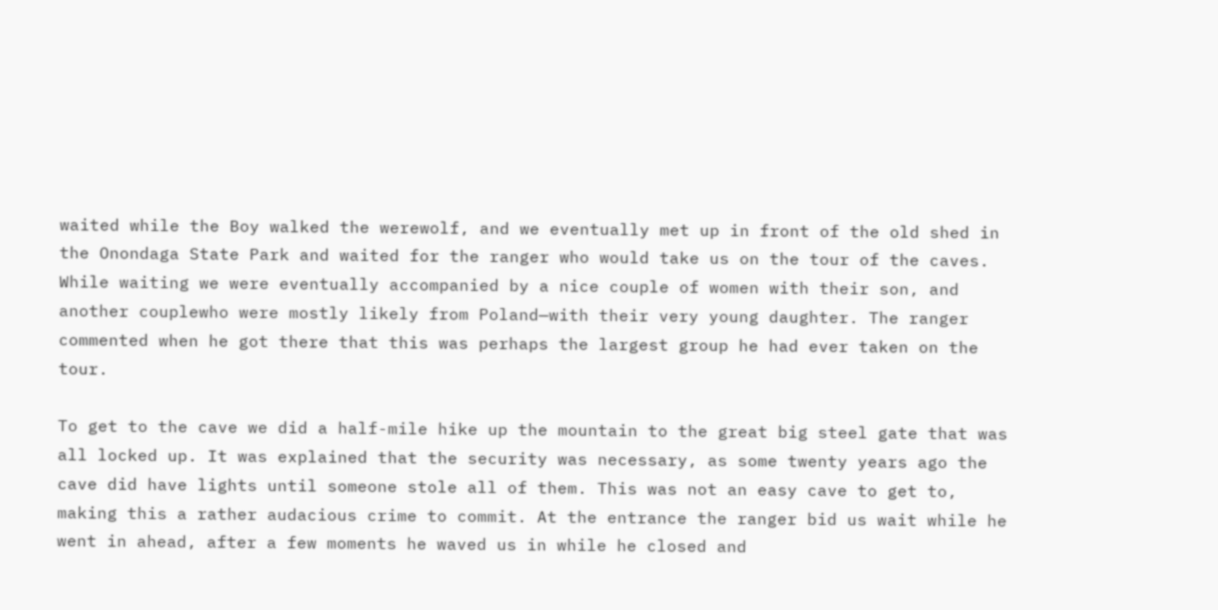waited while the Boy walked the werewolf, and we eventually met up in front of the old shed in the Onondaga State Park and waited for the ranger who would take us on the tour of the caves. While waiting we were eventually accompanied by a nice couple of women with their son, and another couplewho were mostly likely from Poland—with their very young daughter. The ranger commented when he got there that this was perhaps the largest group he had ever taken on the tour.

To get to the cave we did a half-mile hike up the mountain to the great big steel gate that was all locked up. It was explained that the security was necessary, as some twenty years ago the cave did have lights until someone stole all of them. This was not an easy cave to get to, making this a rather audacious crime to commit. At the entrance the ranger bid us wait while he went in ahead, after a few moments he waved us in while he closed and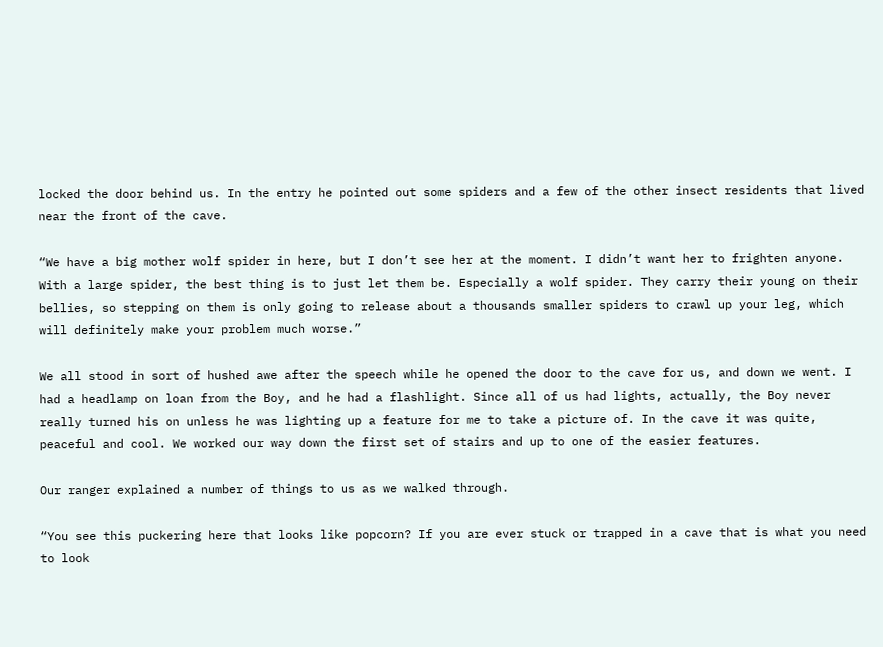locked the door behind us. In the entry he pointed out some spiders and a few of the other insect residents that lived near the front of the cave.

“We have a big mother wolf spider in here, but I don’t see her at the moment. I didn’t want her to frighten anyone. With a large spider, the best thing is to just let them be. Especially a wolf spider. They carry their young on their bellies, so stepping on them is only going to release about a thousands smaller spiders to crawl up your leg, which will definitely make your problem much worse.”

We all stood in sort of hushed awe after the speech while he opened the door to the cave for us, and down we went. I had a headlamp on loan from the Boy, and he had a flashlight. Since all of us had lights, actually, the Boy never really turned his on unless he was lighting up a feature for me to take a picture of. In the cave it was quite, peaceful and cool. We worked our way down the first set of stairs and up to one of the easier features.

Our ranger explained a number of things to us as we walked through.

“You see this puckering here that looks like popcorn? If you are ever stuck or trapped in a cave that is what you need to look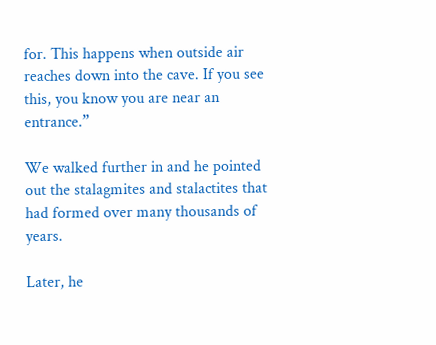for. This happens when outside air reaches down into the cave. If you see this, you know you are near an entrance.”

We walked further in and he pointed out the stalagmites and stalactites that had formed over many thousands of years.

Later, he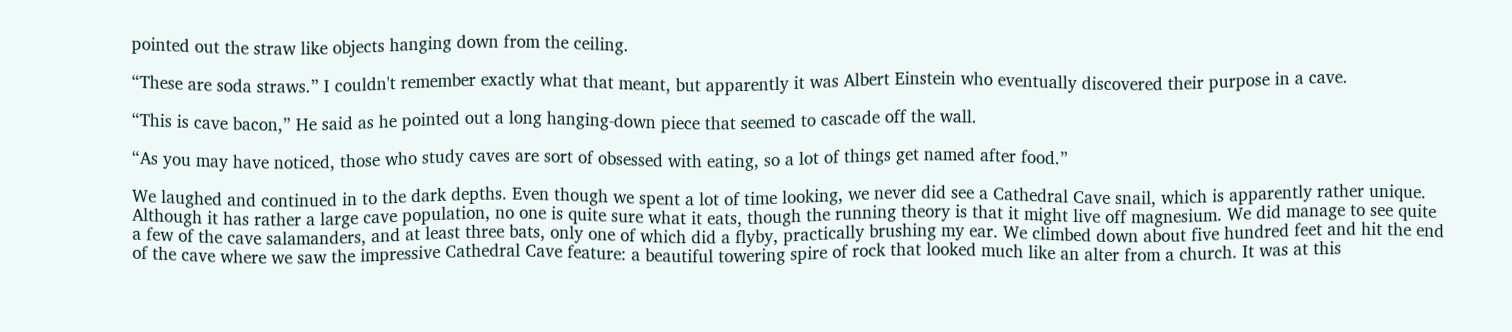pointed out the straw like objects hanging down from the ceiling.

“These are soda straws.” I couldn't remember exactly what that meant, but apparently it was Albert Einstein who eventually discovered their purpose in a cave.

“This is cave bacon,” He said as he pointed out a long hanging-down piece that seemed to cascade off the wall.

“As you may have noticed, those who study caves are sort of obsessed with eating, so a lot of things get named after food.”

We laughed and continued in to the dark depths. Even though we spent a lot of time looking, we never did see a Cathedral Cave snail, which is apparently rather unique. Although it has rather a large cave population, no one is quite sure what it eats, though the running theory is that it might live off magnesium. We did manage to see quite a few of the cave salamanders, and at least three bats, only one of which did a flyby, practically brushing my ear. We climbed down about five hundred feet and hit the end of the cave where we saw the impressive Cathedral Cave feature: a beautiful towering spire of rock that looked much like an alter from a church. It was at this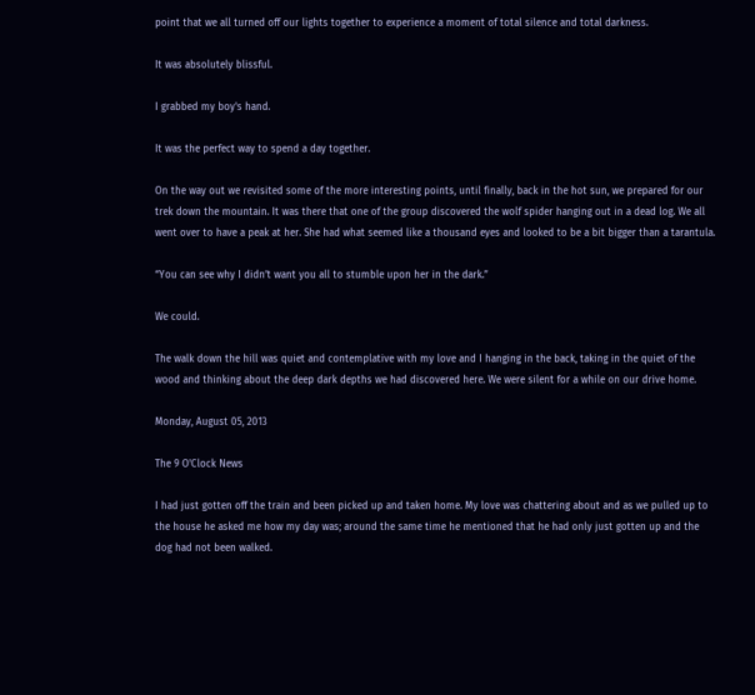point that we all turned off our lights together to experience a moment of total silence and total darkness.

It was absolutely blissful.

I grabbed my boy's hand.

It was the perfect way to spend a day together.

On the way out we revisited some of the more interesting points, until finally, back in the hot sun, we prepared for our trek down the mountain. It was there that one of the group discovered the wolf spider hanging out in a dead log. We all went over to have a peak at her. She had what seemed like a thousand eyes and looked to be a bit bigger than a tarantula.

“You can see why I didn’t want you all to stumble upon her in the dark.”

We could.

The walk down the hill was quiet and contemplative with my love and I hanging in the back, taking in the quiet of the wood and thinking about the deep dark depths we had discovered here. We were silent for a while on our drive home.

Monday, August 05, 2013

The 9 O'Clock News

I had just gotten off the train and been picked up and taken home. My love was chattering about and as we pulled up to the house he asked me how my day was; around the same time he mentioned that he had only just gotten up and the dog had not been walked.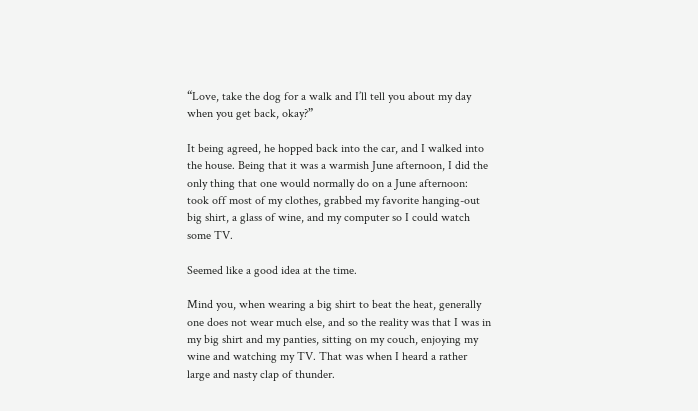“Love, take the dog for a walk and I’ll tell you about my day when you get back, okay?”

It being agreed, he hopped back into the car, and I walked into the house. Being that it was a warmish June afternoon, I did the only thing that one would normally do on a June afternoon: took off most of my clothes, grabbed my favorite hanging-out big shirt, a glass of wine, and my computer so I could watch some TV.

Seemed like a good idea at the time.

Mind you, when wearing a big shirt to beat the heat, generally one does not wear much else, and so the reality was that I was in my big shirt and my panties, sitting on my couch, enjoying my wine and watching my TV. That was when I heard a rather large and nasty clap of thunder.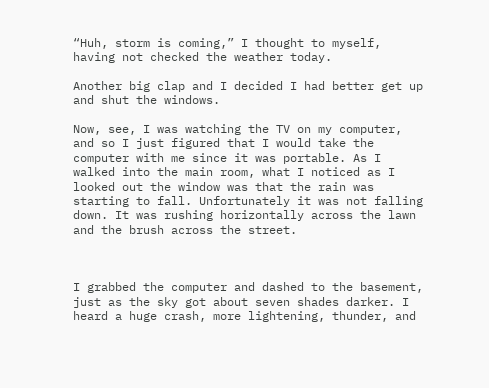“Huh, storm is coming,” I thought to myself, having not checked the weather today.

Another big clap and I decided I had better get up and shut the windows.

Now, see, I was watching the TV on my computer, and so I just figured that I would take the computer with me since it was portable. As I walked into the main room, what I noticed as I looked out the window was that the rain was starting to fall. Unfortunately it was not falling down. It was rushing horizontally across the lawn and the brush across the street.



I grabbed the computer and dashed to the basement, just as the sky got about seven shades darker. I heard a huge crash, more lightening, thunder, and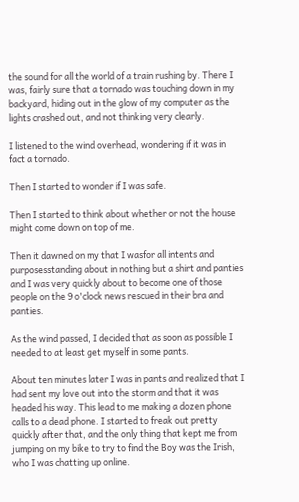the sound for all the world of a train rushing by. There I was, fairly sure that a tornado was touching down in my backyard, hiding out in the glow of my computer as the lights crashed out, and not thinking very clearly.

I listened to the wind overhead, wondering if it was in fact a tornado.

Then I started to wonder if I was safe.

Then I started to think about whether or not the house might come down on top of me.

Then it dawned on my that I wasfor all intents and purposesstanding about in nothing but a shirt and panties and I was very quickly about to become one of those people on the 9 o'clock news rescued in their bra and panties.

As the wind passed, I decided that as soon as possible I needed to at least get myself in some pants.

About ten minutes later I was in pants and realized that I had sent my love out into the storm and that it was headed his way. This lead to me making a dozen phone calls to a dead phone. I started to freak out pretty quickly after that, and the only thing that kept me from jumping on my bike to try to find the Boy was the Irish, who I was chatting up online.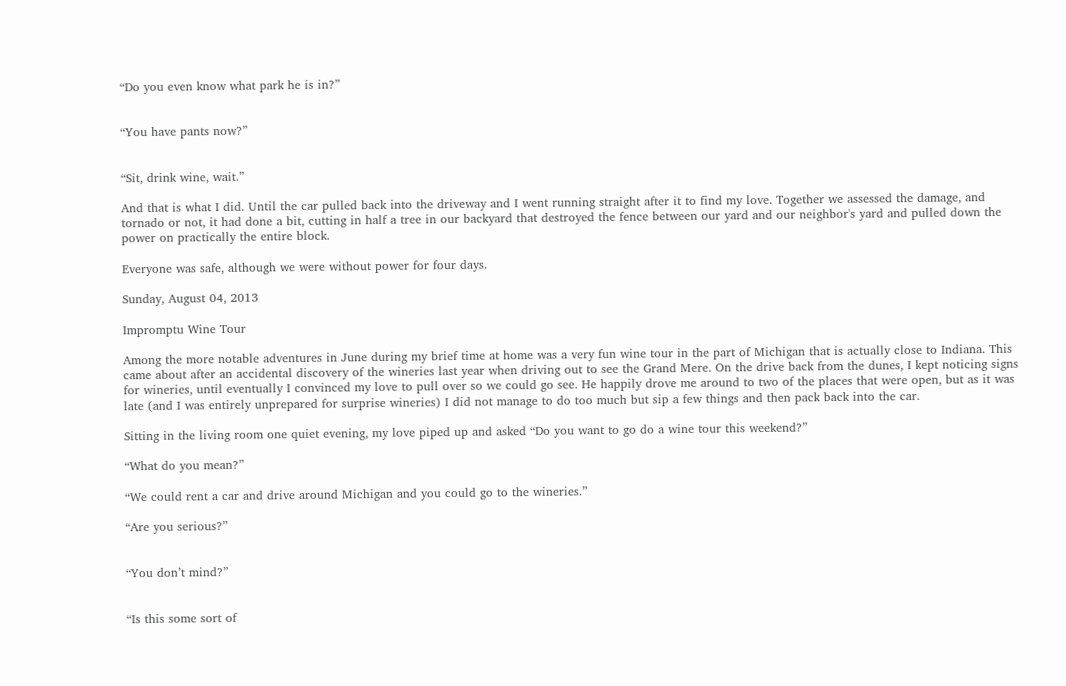“Do you even know what park he is in?”


“You have pants now?”


“Sit, drink wine, wait.”

And that is what I did. Until the car pulled back into the driveway and I went running straight after it to find my love. Together we assessed the damage, and tornado or not, it had done a bit, cutting in half a tree in our backyard that destroyed the fence between our yard and our neighbor's yard and pulled down the power on practically the entire block.

Everyone was safe, although we were without power for four days.

Sunday, August 04, 2013

Impromptu Wine Tour

Among the more notable adventures in June during my brief time at home was a very fun wine tour in the part of Michigan that is actually close to Indiana. This came about after an accidental discovery of the wineries last year when driving out to see the Grand Mere. On the drive back from the dunes, I kept noticing signs for wineries, until eventually I convinced my love to pull over so we could go see. He happily drove me around to two of the places that were open, but as it was late (and I was entirely unprepared for surprise wineries) I did not manage to do too much but sip a few things and then pack back into the car.

Sitting in the living room one quiet evening, my love piped up and asked “Do you want to go do a wine tour this weekend?”

“What do you mean?”

“We could rent a car and drive around Michigan and you could go to the wineries.”

“Are you serious?”


“You don’t mind?”


“Is this some sort of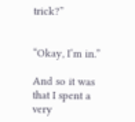trick?”


“Okay, I’m in.”

And so it was that I spent a very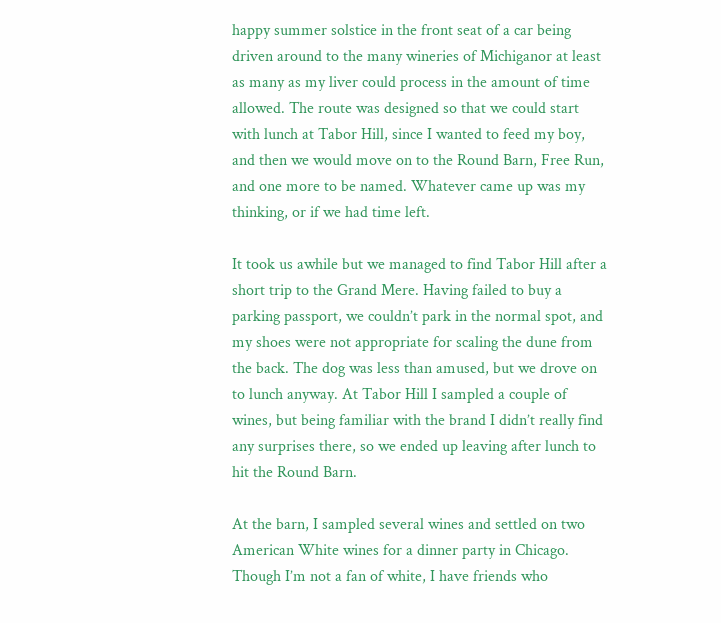happy summer solstice in the front seat of a car being driven around to the many wineries of Michiganor at least as many as my liver could process in the amount of time allowed. The route was designed so that we could start with lunch at Tabor Hill, since I wanted to feed my boy, and then we would move on to the Round Barn, Free Run, and one more to be named. Whatever came up was my thinking, or if we had time left.

It took us awhile but we managed to find Tabor Hill after a short trip to the Grand Mere. Having failed to buy a parking passport, we couldn’t park in the normal spot, and my shoes were not appropriate for scaling the dune from the back. The dog was less than amused, but we drove on to lunch anyway. At Tabor Hill I sampled a couple of wines, but being familiar with the brand I didn’t really find any surprises there, so we ended up leaving after lunch to hit the Round Barn.

At the barn, I sampled several wines and settled on two American White wines for a dinner party in Chicago. Though I’m not a fan of white, I have friends who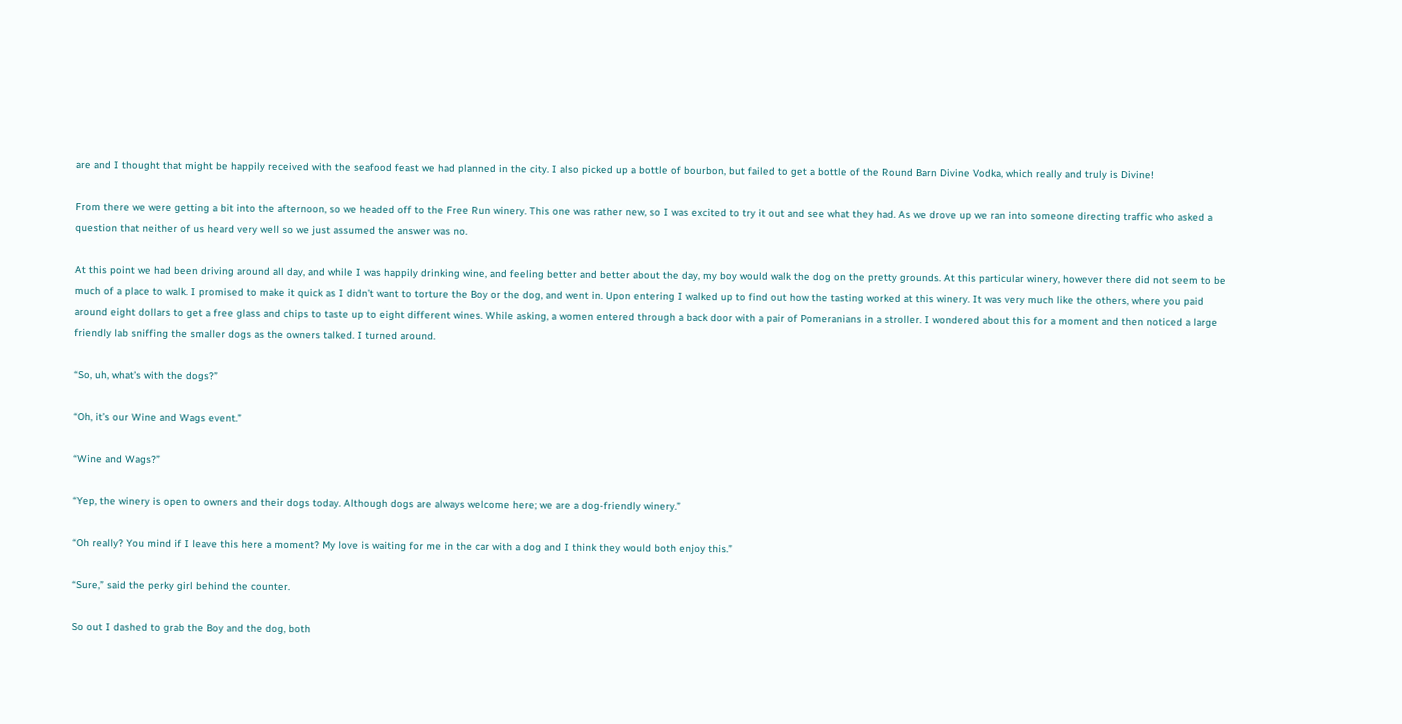are and I thought that might be happily received with the seafood feast we had planned in the city. I also picked up a bottle of bourbon, but failed to get a bottle of the Round Barn Divine Vodka, which really and truly is Divine!

From there we were getting a bit into the afternoon, so we headed off to the Free Run winery. This one was rather new, so I was excited to try it out and see what they had. As we drove up we ran into someone directing traffic who asked a question that neither of us heard very well so we just assumed the answer was no.

At this point we had been driving around all day, and while I was happily drinking wine, and feeling better and better about the day, my boy would walk the dog on the pretty grounds. At this particular winery, however there did not seem to be much of a place to walk. I promised to make it quick as I didn’t want to torture the Boy or the dog, and went in. Upon entering I walked up to find out how the tasting worked at this winery. It was very much like the others, where you paid around eight dollars to get a free glass and chips to taste up to eight different wines. While asking, a women entered through a back door with a pair of Pomeranians in a stroller. I wondered about this for a moment and then noticed a large friendly lab sniffing the smaller dogs as the owners talked. I turned around.

“So, uh, what’s with the dogs?”

“Oh, it’s our Wine and Wags event.”

“Wine and Wags?”

“Yep, the winery is open to owners and their dogs today. Although dogs are always welcome here; we are a dog-friendly winery.”

“Oh really? You mind if I leave this here a moment? My love is waiting for me in the car with a dog and I think they would both enjoy this.”

“Sure,” said the perky girl behind the counter.

So out I dashed to grab the Boy and the dog, both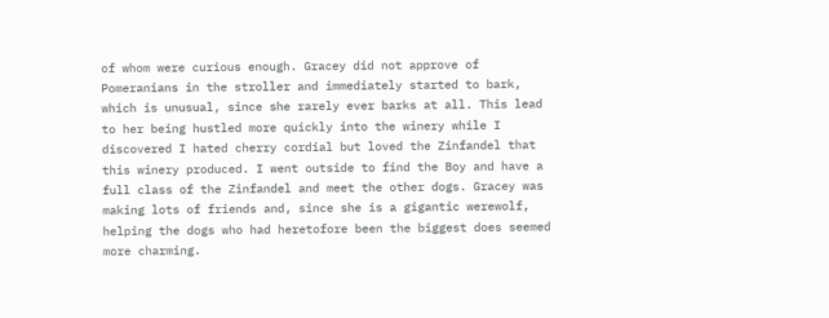of whom were curious enough. Gracey did not approve of Pomeranians in the stroller and immediately started to bark, which is unusual, since she rarely ever barks at all. This lead to her being hustled more quickly into the winery while I discovered I hated cherry cordial but loved the Zinfandel that this winery produced. I went outside to find the Boy and have a full class of the Zinfandel and meet the other dogs. Gracey was making lots of friends and, since she is a gigantic werewolf, helping the dogs who had heretofore been the biggest does seemed more charming.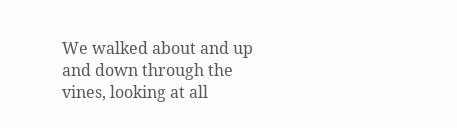We walked about and up and down through the vines, looking at all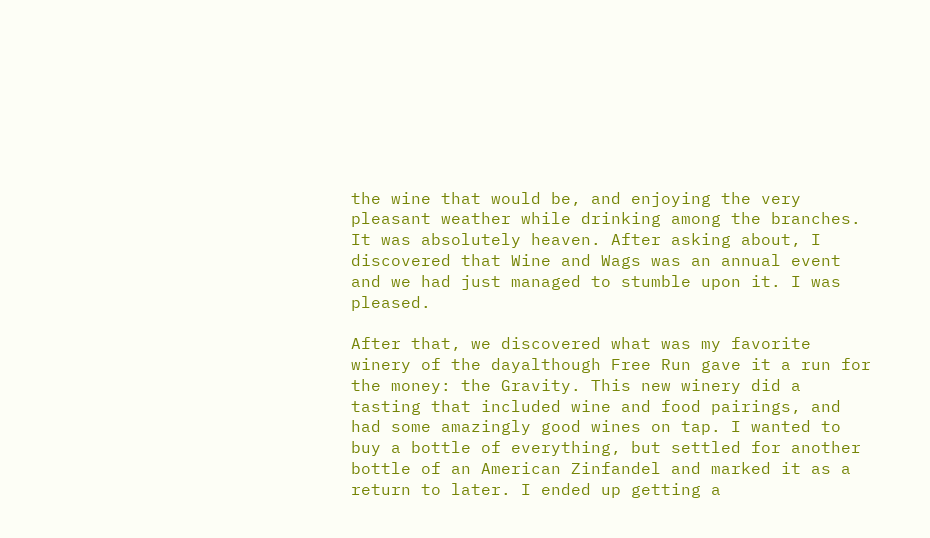the wine that would be, and enjoying the very pleasant weather while drinking among the branches. It was absolutely heaven. After asking about, I discovered that Wine and Wags was an annual event and we had just managed to stumble upon it. I was pleased.

After that, we discovered what was my favorite winery of the dayalthough Free Run gave it a run for the money: the Gravity. This new winery did a tasting that included wine and food pairings, and had some amazingly good wines on tap. I wanted to buy a bottle of everything, but settled for another bottle of an American Zinfandel and marked it as a return to later. I ended up getting a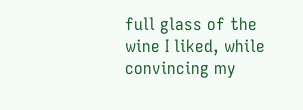full glass of the wine I liked, while convincing my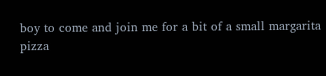boy to come and join me for a bit of a small margarita pizza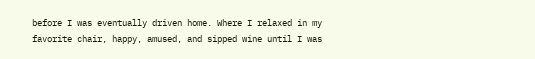before I was eventually driven home. Where I relaxed in my favorite chair, happy, amused, and sipped wine until I was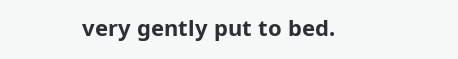very gently put to bed.